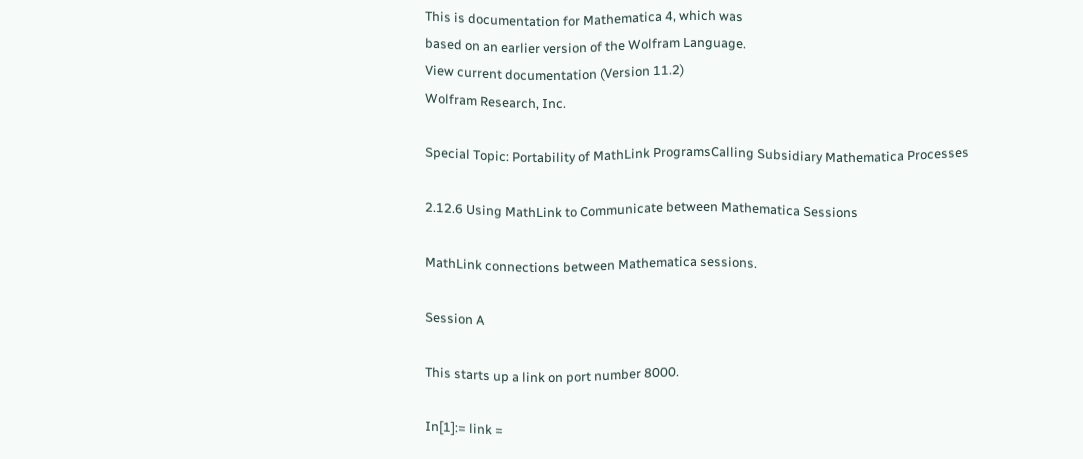This is documentation for Mathematica 4, which was
based on an earlier version of the Wolfram Language.
View current documentation (Version 11.2)
Wolfram Research, Inc.

Special Topic: Portability of MathLink ProgramsCalling Subsidiary Mathematica Processes

2.12.6 Using MathLink to Communicate between Mathematica Sessions

MathLink connections between Mathematica sessions.

Session A

This starts up a link on port number 8000.

In[1]:= link =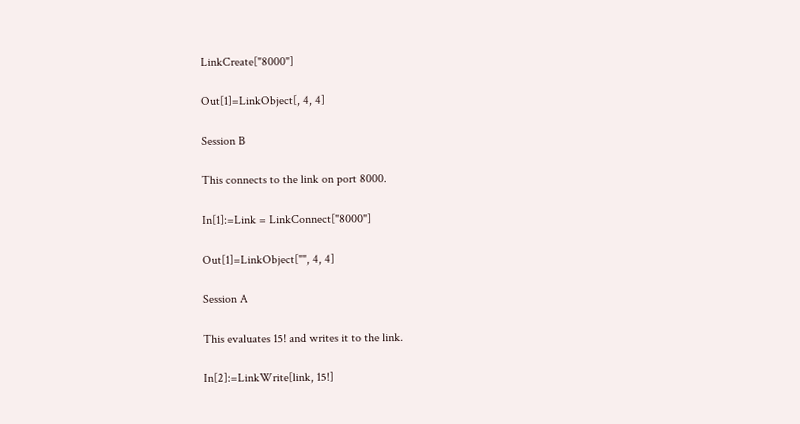LinkCreate["8000"]

Out[1]=LinkObject[, 4, 4]

Session B

This connects to the link on port 8000.

In[1]:=Link = LinkConnect["8000"]

Out[1]=LinkObject["", 4, 4]

Session A

This evaluates 15! and writes it to the link.

In[2]:=LinkWrite[link, 15!]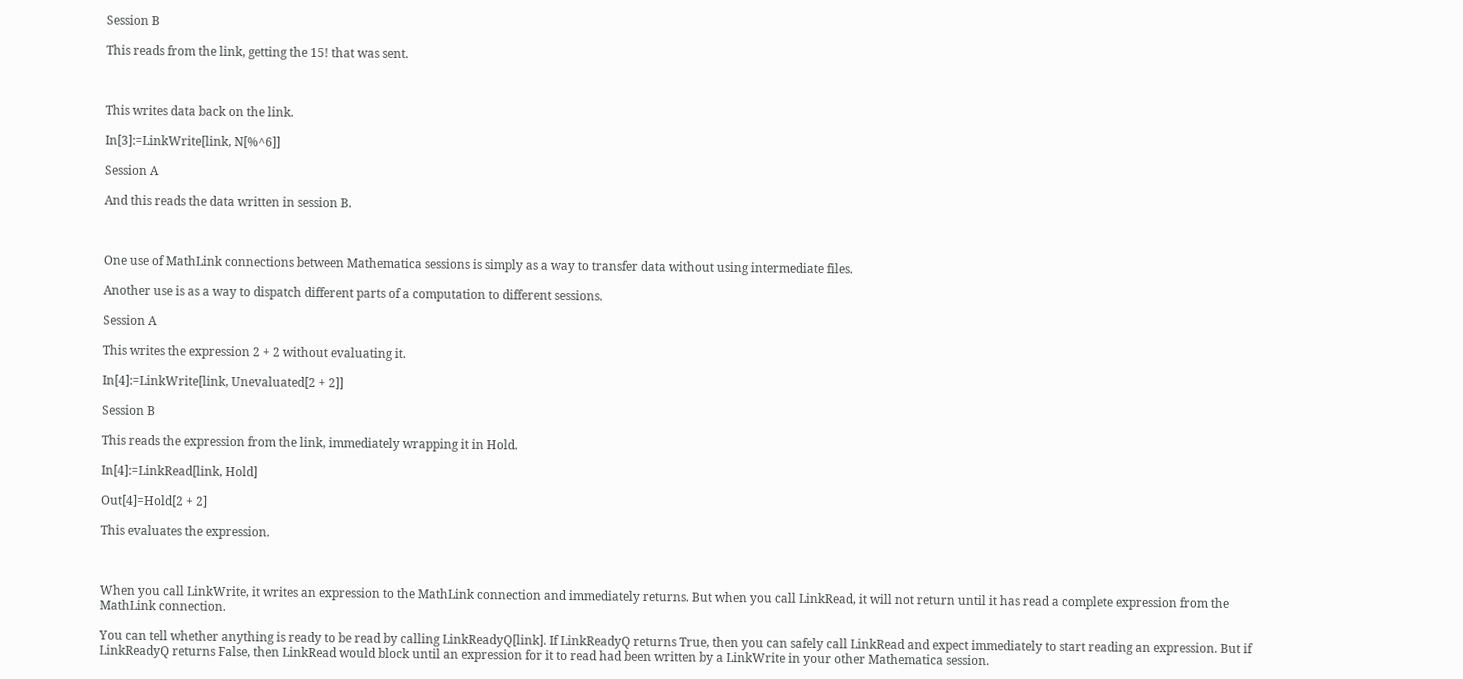Session B

This reads from the link, getting the 15! that was sent.



This writes data back on the link.

In[3]:=LinkWrite[link, N[%^6]]

Session A

And this reads the data written in session B.



One use of MathLink connections between Mathematica sessions is simply as a way to transfer data without using intermediate files.

Another use is as a way to dispatch different parts of a computation to different sessions.

Session A

This writes the expression 2 + 2 without evaluating it.

In[4]:=LinkWrite[link, Unevaluated[2 + 2]]

Session B

This reads the expression from the link, immediately wrapping it in Hold.

In[4]:=LinkRead[link, Hold]

Out[4]=Hold[2 + 2]

This evaluates the expression.



When you call LinkWrite, it writes an expression to the MathLink connection and immediately returns. But when you call LinkRead, it will not return until it has read a complete expression from the MathLink connection.

You can tell whether anything is ready to be read by calling LinkReadyQ[link]. If LinkReadyQ returns True, then you can safely call LinkRead and expect immediately to start reading an expression. But if LinkReadyQ returns False, then LinkRead would block until an expression for it to read had been written by a LinkWrite in your other Mathematica session.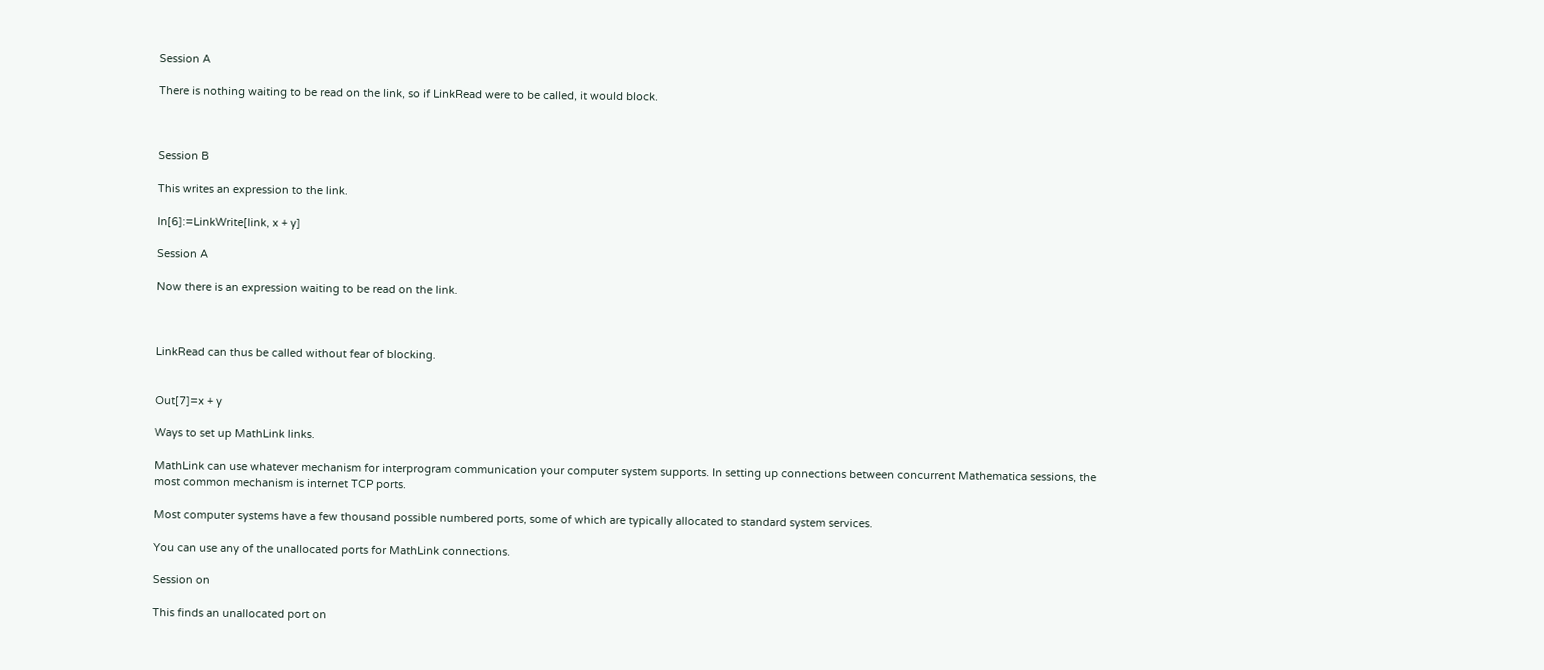Session A

There is nothing waiting to be read on the link, so if LinkRead were to be called, it would block.



Session B

This writes an expression to the link.

In[6]:=LinkWrite[link, x + y]

Session A

Now there is an expression waiting to be read on the link.



LinkRead can thus be called without fear of blocking.


Out[7]=x + y

Ways to set up MathLink links.

MathLink can use whatever mechanism for interprogram communication your computer system supports. In setting up connections between concurrent Mathematica sessions, the most common mechanism is internet TCP ports.

Most computer systems have a few thousand possible numbered ports, some of which are typically allocated to standard system services.

You can use any of the unallocated ports for MathLink connections.

Session on

This finds an unallocated port on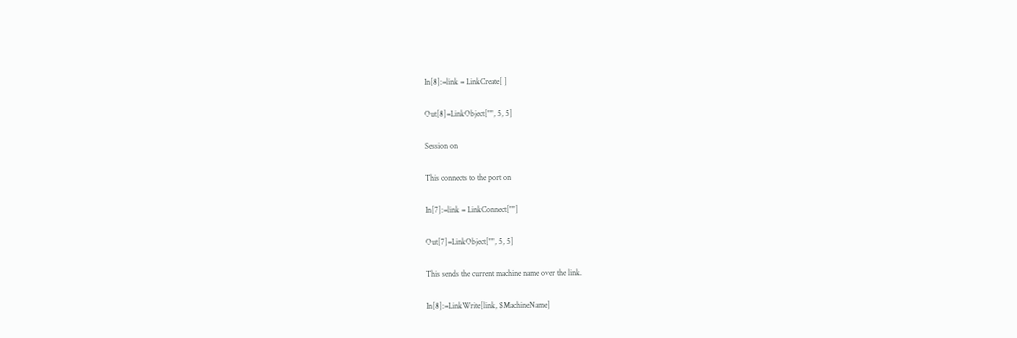In[8]:=link = LinkCreate[ ]

Out[8]=LinkObject["", 5, 5]

Session on

This connects to the port on

In[7]:=link = LinkConnect[""]

Out[7]=LinkObject["", 5, 5]

This sends the current machine name over the link.

In[8]:=LinkWrite[link, $MachineName]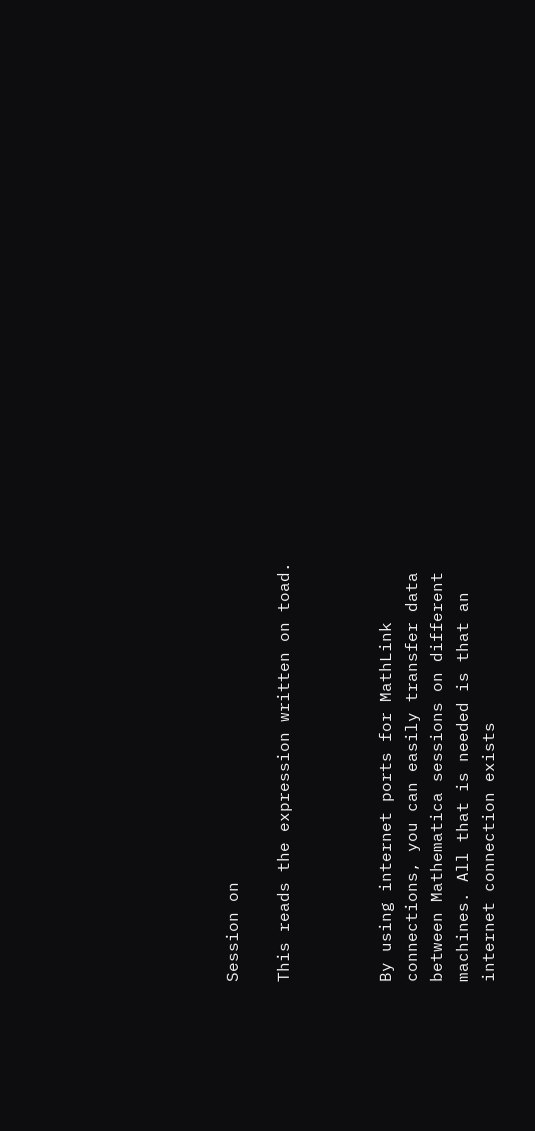Session on

This reads the expression written on toad.



By using internet ports for MathLink connections, you can easily transfer data between Mathematica sessions on different machines. All that is needed is that an internet connection exists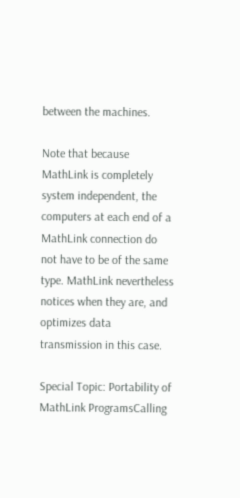between the machines.

Note that because MathLink is completely system independent, the computers at each end of a MathLink connection do not have to be of the same type. MathLink nevertheless notices when they are, and optimizes data transmission in this case.

Special Topic: Portability of MathLink ProgramsCalling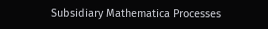Subsidiary Mathematica Processes